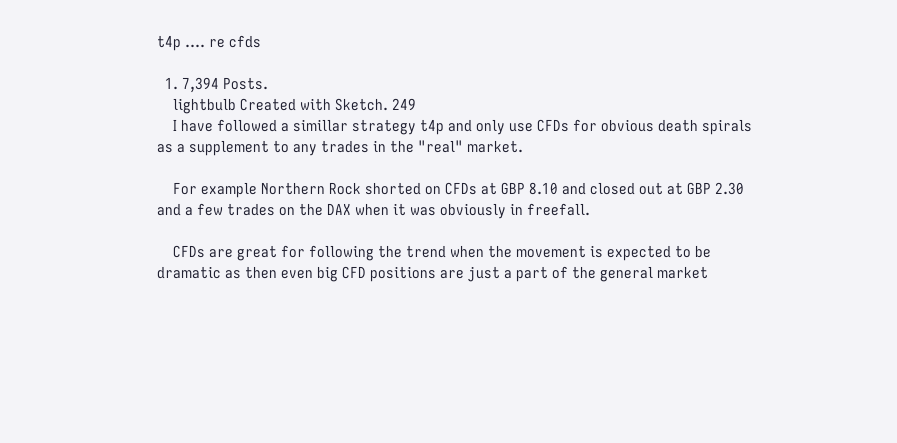t4p .... re cfds

  1. 7,394 Posts.
    lightbulb Created with Sketch. 249
    I have followed a simillar strategy t4p and only use CFDs for obvious death spirals as a supplement to any trades in the "real" market.

    For example Northern Rock shorted on CFDs at GBP 8.10 and closed out at GBP 2.30 and a few trades on the DAX when it was obviously in freefall.

    CFDs are great for following the trend when the movement is expected to be dramatic as then even big CFD positions are just a part of the general market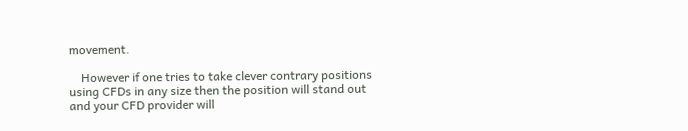movement.

    However if one tries to take clever contrary positions using CFDs in any size then the position will stand out and your CFD provider will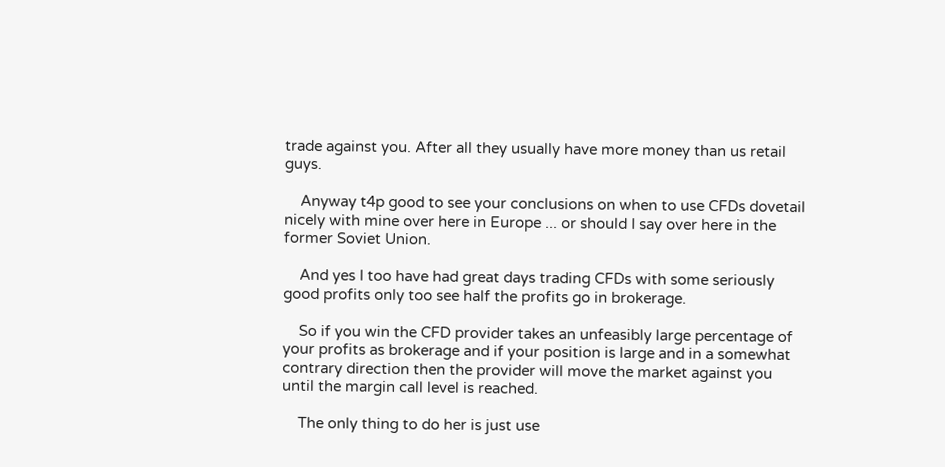trade against you. After all they usually have more money than us retail guys.

    Anyway t4p good to see your conclusions on when to use CFDs dovetail nicely with mine over here in Europe ... or should I say over here in the former Soviet Union.

    And yes I too have had great days trading CFDs with some seriously good profits only too see half the profits go in brokerage.

    So if you win the CFD provider takes an unfeasibly large percentage of your profits as brokerage and if your position is large and in a somewhat contrary direction then the provider will move the market against you until the margin call level is reached.

    The only thing to do her is just use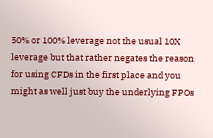50% or 100% leverage not the usual 10X leverage but that rather negates the reason for using CFDs in the first place and you might as well just buy the underlying FPOs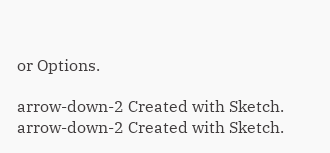or Options.

arrow-down-2 Created with Sketch. arrow-down-2 Created with Sketch.